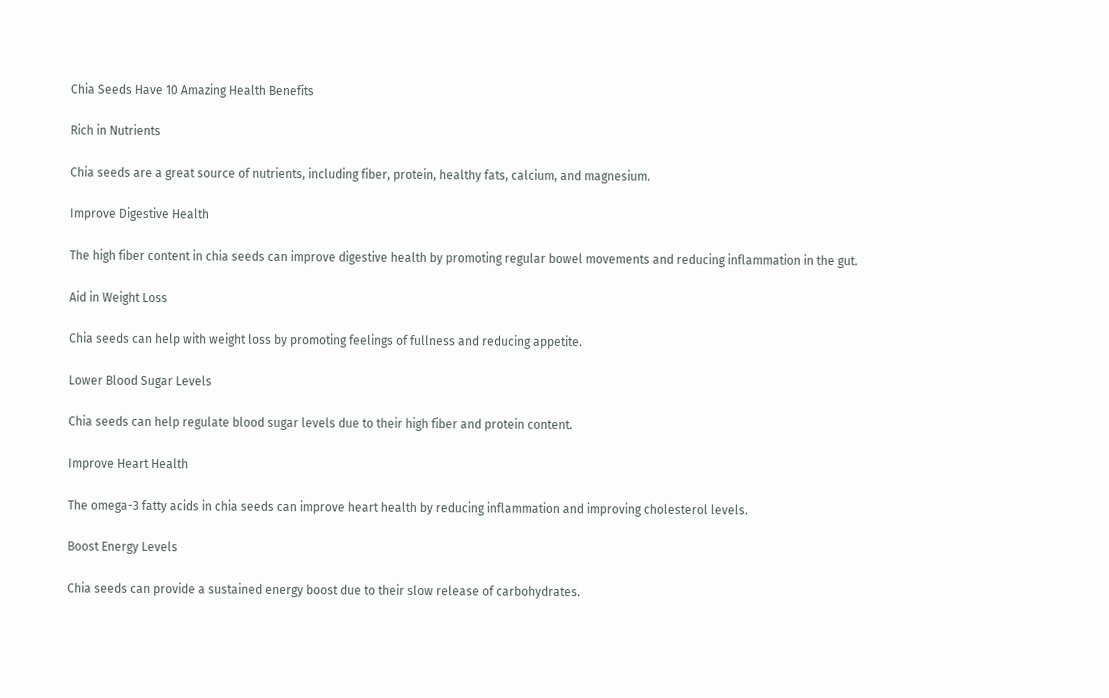Chia Seeds Have 10 Amazing Health Benefits

Rich in Nutrients

Chia seeds are a great source of nutrients, including fiber, protein, healthy fats, calcium, and magnesium.

Improve Digestive Health

The high fiber content in chia seeds can improve digestive health by promoting regular bowel movements and reducing inflammation in the gut.

Aid in Weight Loss

Chia seeds can help with weight loss by promoting feelings of fullness and reducing appetite.

Lower Blood Sugar Levels

Chia seeds can help regulate blood sugar levels due to their high fiber and protein content.

Improve Heart Health

The omega-3 fatty acids in chia seeds can improve heart health by reducing inflammation and improving cholesterol levels.

Boost Energy Levels

Chia seeds can provide a sustained energy boost due to their slow release of carbohydrates.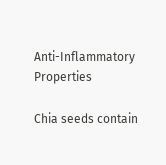Anti-Inflammatory Properties

Chia seeds contain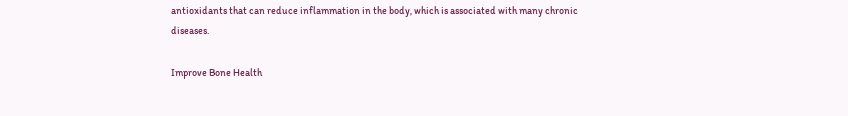antioxidants that can reduce inflammation in the body, which is associated with many chronic diseases.

Improve Bone Health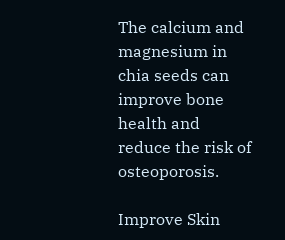The calcium and magnesium in chia seeds can improve bone health and reduce the risk of osteoporosis.

Improve Skin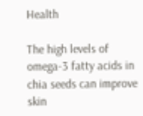Health

The high levels of omega-3 fatty acids in chia seeds can improve skin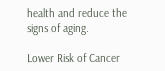health and reduce the signs of aging.

Lower Risk of Cancer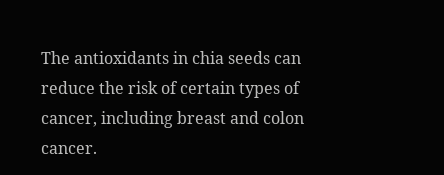The antioxidants in chia seeds can reduce the risk of certain types of cancer, including breast and colon cancer.